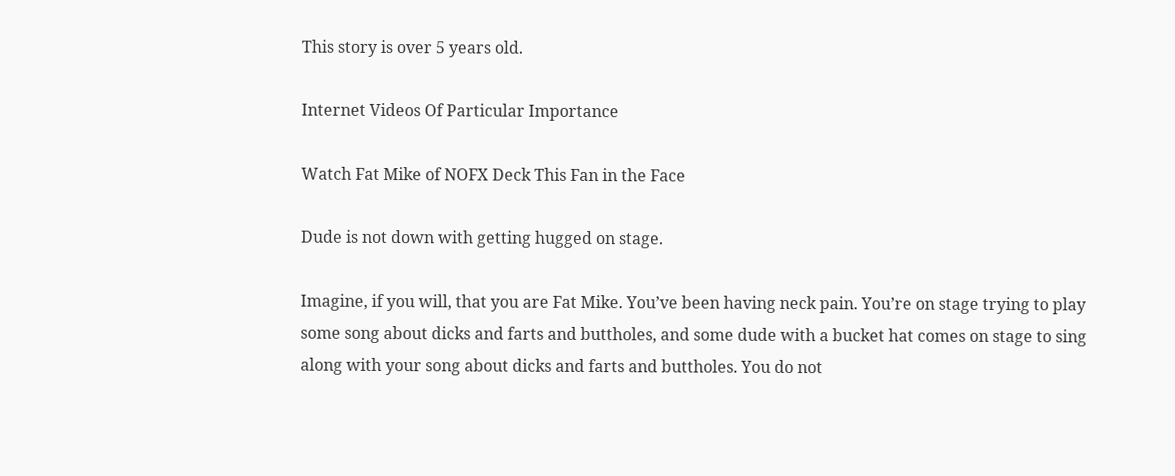This story is over 5 years old.

Internet Videos Of Particular Importance

Watch Fat Mike of NOFX Deck This Fan in the Face

Dude is not down with getting hugged on stage.

Imagine, if you will, that you are Fat Mike. You’ve been having neck pain. You’re on stage trying to play some song about dicks and farts and buttholes, and some dude with a bucket hat comes on stage to sing along with your song about dicks and farts and buttholes. You do not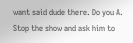want said dude there. Do you A. Stop the show and ask him to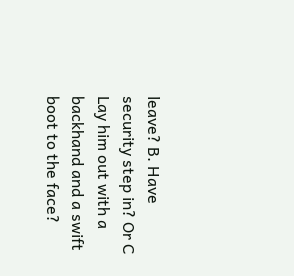leave? B. Have security step in? Or C Lay him out with a backhand and a swift boot to the face?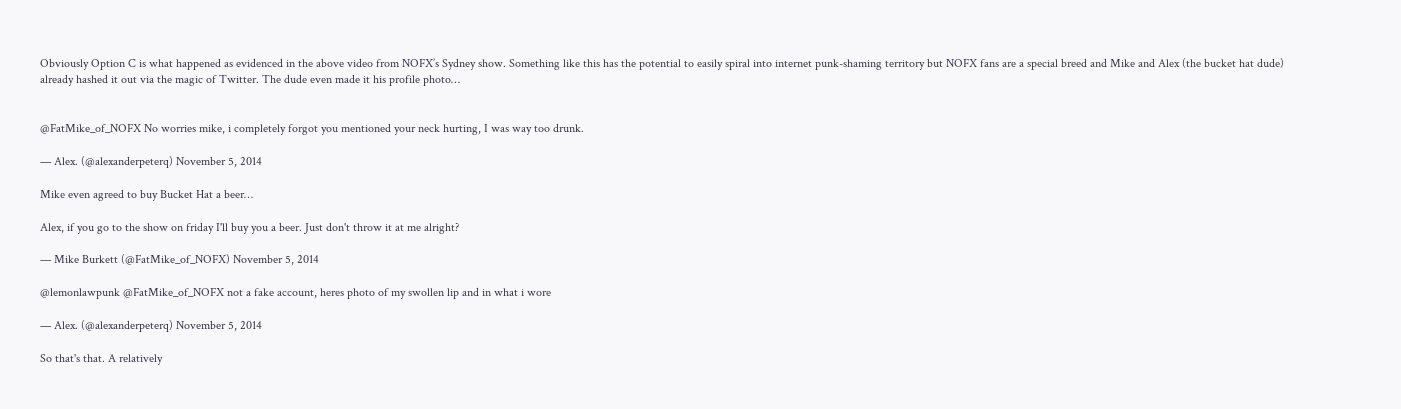Obviously Option C is what happened as evidenced in the above video from NOFX’s Sydney show. Something like this has the potential to easily spiral into internet punk-shaming territory but NOFX fans are a special breed and Mike and Alex (the bucket hat dude) already hashed it out via the magic of Twitter. The dude even made it his profile photo…


@FatMike_of_NOFX No worries mike, i completely forgot you mentioned your neck hurting, I was way too drunk.

— Alex. (@alexanderpeterq) November 5, 2014

Mike even agreed to buy Bucket Hat a beer…

Alex, if you go to the show on friday I'll buy you a beer. Just don't throw it at me alright?

— Mike Burkett (@FatMike_of_NOFX) November 5, 2014

@lemonlawpunk @FatMike_of_NOFX not a fake account, heres photo of my swollen lip and in what i wore

— Alex. (@alexanderpeterq) November 5, 2014

So that's that. A relatively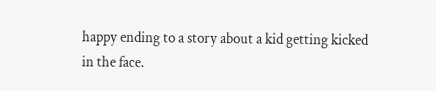happy ending to a story about a kid getting kicked in the face.